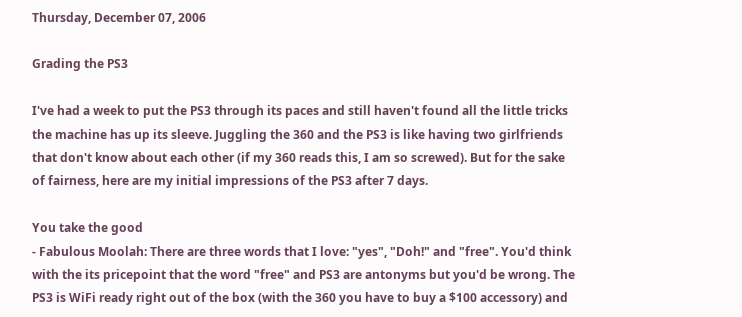Thursday, December 07, 2006

Grading the PS3

I've had a week to put the PS3 through its paces and still haven't found all the little tricks the machine has up its sleeve. Juggling the 360 and the PS3 is like having two girlfriends that don't know about each other (if my 360 reads this, I am so screwed). But for the sake of fairness, here are my initial impressions of the PS3 after 7 days.

You take the good
- Fabulous Moolah: There are three words that I love: "yes", "Doh!" and "free". You'd think with the its pricepoint that the word "free" and PS3 are antonyms but you'd be wrong. The PS3 is WiFi ready right out of the box (with the 360 you have to buy a $100 accessory) and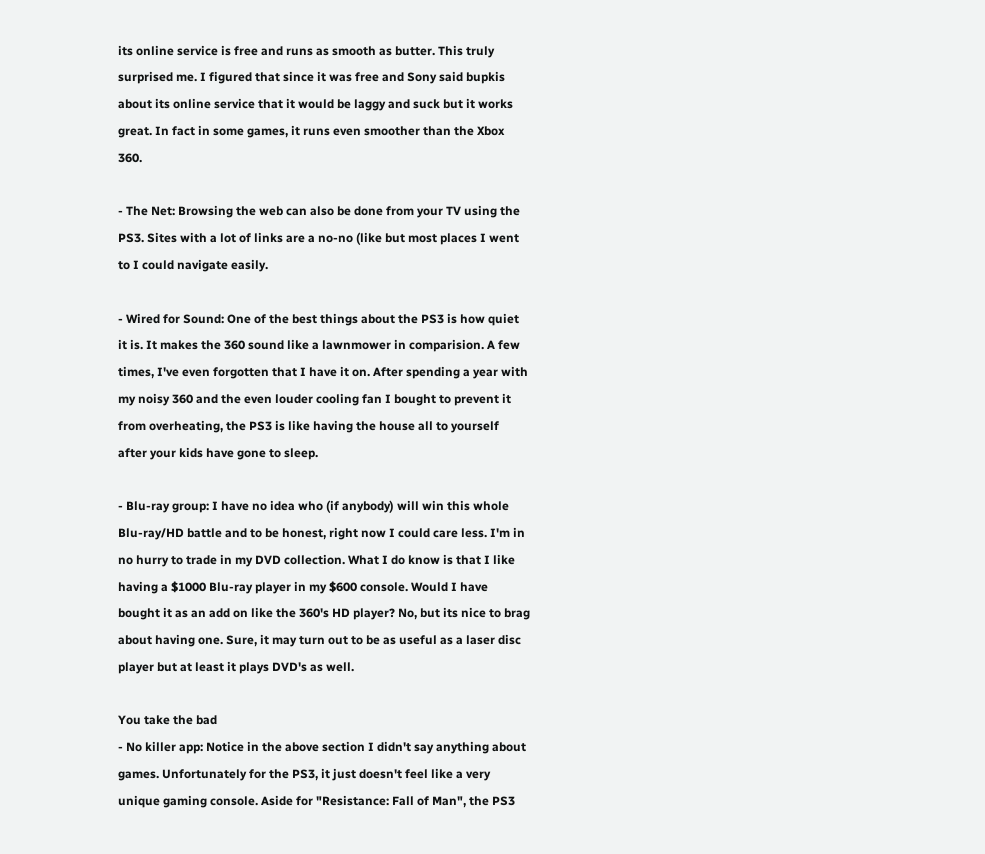its online service is free and runs as smooth as butter. This truly surprised me. I figured that since it was free and Sony said bupkis about its online service that it would be laggy and suck but it works great. In fact in some games, it runs even smoother than the Xbox 360.

- The Net: Browsing the web can also be done from your TV using the PS3. Sites with a lot of links are a no-no (like but most places I went to I could navigate easily.

- Wired for Sound: One of the best things about the PS3 is how quiet it is. It makes the 360 sound like a lawnmower in comparision. A few times, I've even forgotten that I have it on. After spending a year with my noisy 360 and the even louder cooling fan I bought to prevent it from overheating, the PS3 is like having the house all to yourself after your kids have gone to sleep.

- Blu-ray group: I have no idea who (if anybody) will win this whole Blu-ray/HD battle and to be honest, right now I could care less. I'm in no hurry to trade in my DVD collection. What I do know is that I like having a $1000 Blu-ray player in my $600 console. Would I have bought it as an add on like the 360's HD player? No, but its nice to brag about having one. Sure, it may turn out to be as useful as a laser disc player but at least it plays DVD's as well.

You take the bad
- No killer app: Notice in the above section I didn't say anything about games. Unfortunately for the PS3, it just doesn't feel like a very unique gaming console. Aside for "Resistance: Fall of Man", the PS3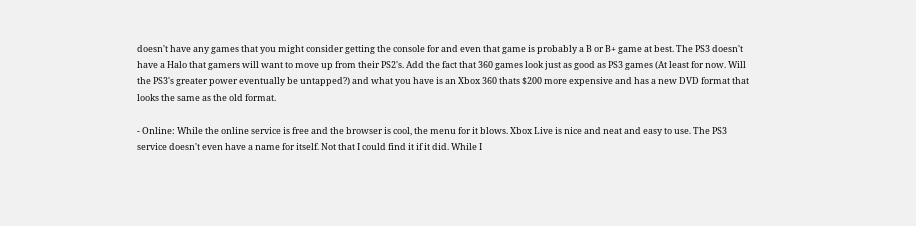doesn't have any games that you might consider getting the console for and even that game is probably a B or B+ game at best. The PS3 doesn't have a Halo that gamers will want to move up from their PS2's. Add the fact that 360 games look just as good as PS3 games (At least for now. Will the PS3's greater power eventually be untapped?) and what you have is an Xbox 360 thats $200 more expensive and has a new DVD format that looks the same as the old format.

- Online: While the online service is free and the browser is cool, the menu for it blows. Xbox Live is nice and neat and easy to use. The PS3 service doesn't even have a name for itself. Not that I could find it if it did. While I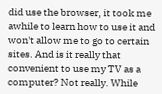did use the browser, it took me awhile to learn how to use it and won't allow me to go to certain sites. And is it really that convenient to use my TV as a computer? Not really. While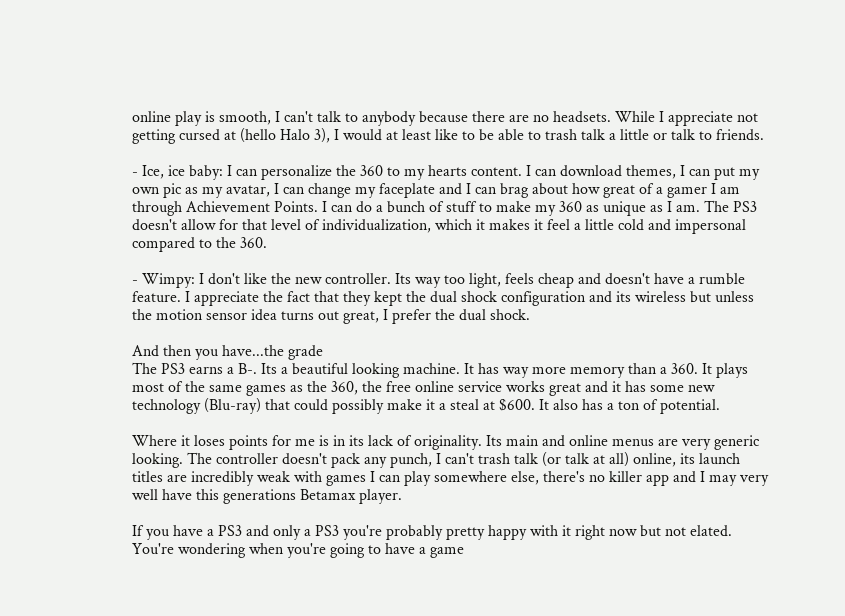online play is smooth, I can't talk to anybody because there are no headsets. While I appreciate not getting cursed at (hello Halo 3), I would at least like to be able to trash talk a little or talk to friends.

- Ice, ice baby: I can personalize the 360 to my hearts content. I can download themes, I can put my own pic as my avatar, I can change my faceplate and I can brag about how great of a gamer I am through Achievement Points. I can do a bunch of stuff to make my 360 as unique as I am. The PS3 doesn't allow for that level of individualization, which it makes it feel a little cold and impersonal compared to the 360.

- Wimpy: I don't like the new controller. Its way too light, feels cheap and doesn't have a rumble feature. I appreciate the fact that they kept the dual shock configuration and its wireless but unless the motion sensor idea turns out great, I prefer the dual shock.

And then you have...the grade
The PS3 earns a B-. Its a beautiful looking machine. It has way more memory than a 360. It plays most of the same games as the 360, the free online service works great and it has some new technology (Blu-ray) that could possibly make it a steal at $600. It also has a ton of potential.

Where it loses points for me is in its lack of originality. Its main and online menus are very generic looking. The controller doesn't pack any punch, I can't trash talk (or talk at all) online, its launch titles are incredibly weak with games I can play somewhere else, there's no killer app and I may very well have this generations Betamax player.

If you have a PS3 and only a PS3 you're probably pretty happy with it right now but not elated. You're wondering when you're going to have a game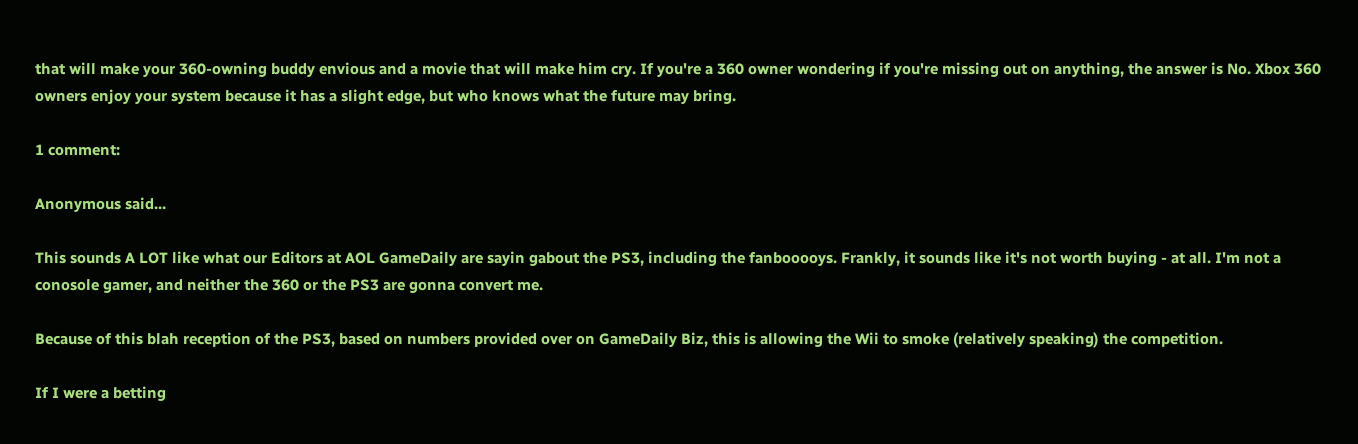that will make your 360-owning buddy envious and a movie that will make him cry. If you're a 360 owner wondering if you're missing out on anything, the answer is No. Xbox 360 owners enjoy your system because it has a slight edge, but who knows what the future may bring.

1 comment:

Anonymous said...

This sounds A LOT like what our Editors at AOL GameDaily are sayin gabout the PS3, including the fanbooooys. Frankly, it sounds like it's not worth buying - at all. I'm not a conosole gamer, and neither the 360 or the PS3 are gonna convert me.

Because of this blah reception of the PS3, based on numbers provided over on GameDaily Biz, this is allowing the Wii to smoke (relatively speaking) the competition.

If I were a betting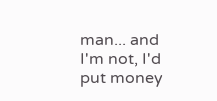man... and I'm not, I'd put money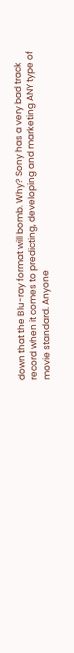down that the Blu-ray format will bomb. Why? Sony has a very bad track record when it comes to predicting, developing and marketing ANY type of movie standard. Anyone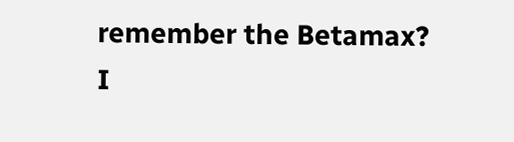remember the Betamax? I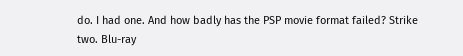do. I had one. And how badly has the PSP movie format failed? Strike two. Blu-ray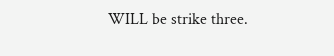WILL be strike three.